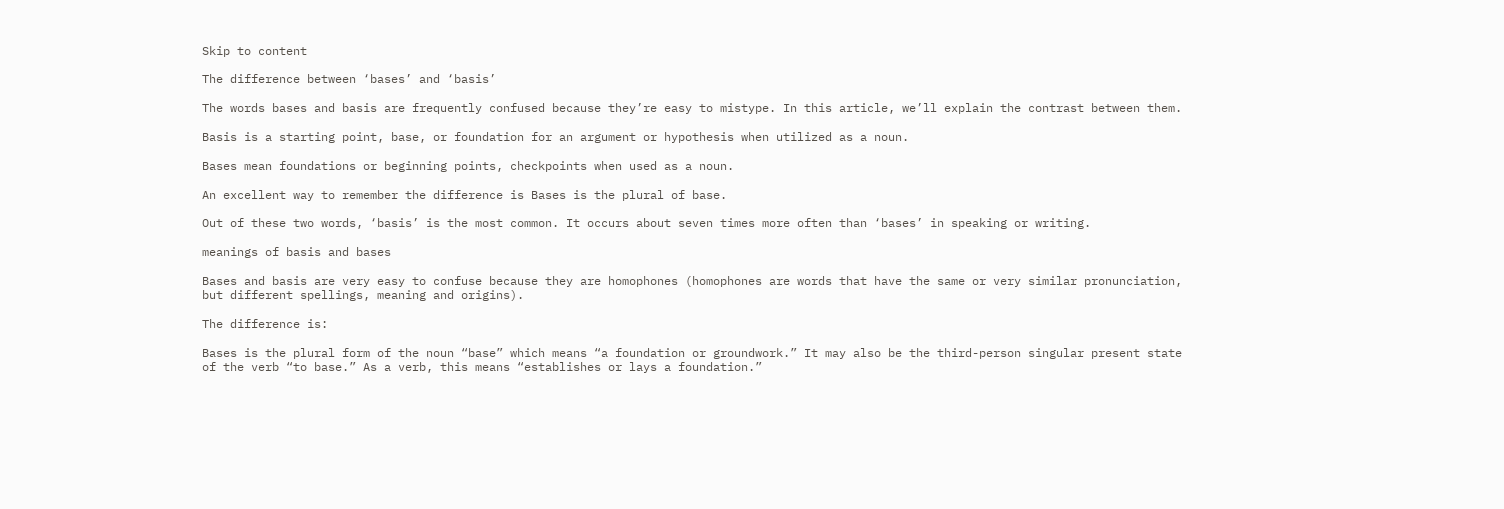Skip to content

The difference between ‘bases’ and ‘basis’

The words bases and basis are frequently confused because they’re easy to mistype. In this article, we’ll explain the contrast between them.

Basis is a starting point, base, or foundation for an argument or hypothesis when utilized as a noun.

Bases mean foundations or beginning points, checkpoints when used as a noun.

An excellent way to remember the difference is Bases is the plural of base.

Out of these two words, ‘basis’ is the most common. It occurs about seven times more often than ‘bases’ in speaking or writing.

meanings of basis and bases

Bases and basis are very easy to confuse because they are homophones (homophones are words that have the same or very similar pronunciation, but different spellings, meaning and origins).

The difference is:

Bases is the plural form of the noun “base” which means “a foundation or groundwork.” It may also be the third-person singular present state of the verb “to base.” As a verb, this means “establishes or lays a foundation.”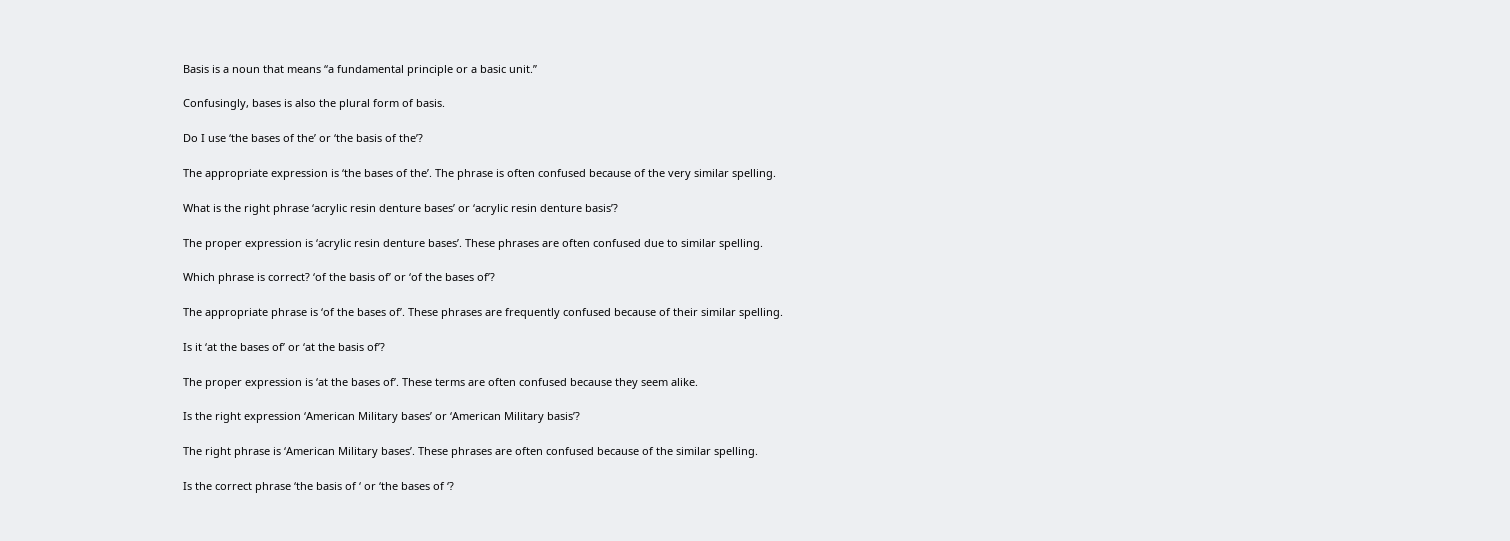Basis is a noun that means “a fundamental principle or a basic unit.”

Confusingly, bases is also the plural form of basis.

Do I use ‘the bases of the’ or ‘the basis of the’?

The appropriate expression is ‘the bases of the’. The phrase is often confused because of the very similar spelling.

What is the right phrase ‘acrylic resin denture bases’ or ‘acrylic resin denture basis’?

The proper expression is ‘acrylic resin denture bases’. These phrases are often confused due to similar spelling.

Which phrase is correct? ‘of the basis of’ or ‘of the bases of’?

The appropriate phrase is ‘of the bases of’. These phrases are frequently confused because of their similar spelling.

Is it ‘at the bases of’ or ‘at the basis of’?

The proper expression is ‘at the bases of’. These terms are often confused because they seem alike.

Is the right expression ‘American Military bases’ or ‘American Military basis’?

The right phrase is ‘American Military bases’. These phrases are often confused because of the similar spelling.

Is the correct phrase ‘the basis of ‘ or ‘the bases of ‘?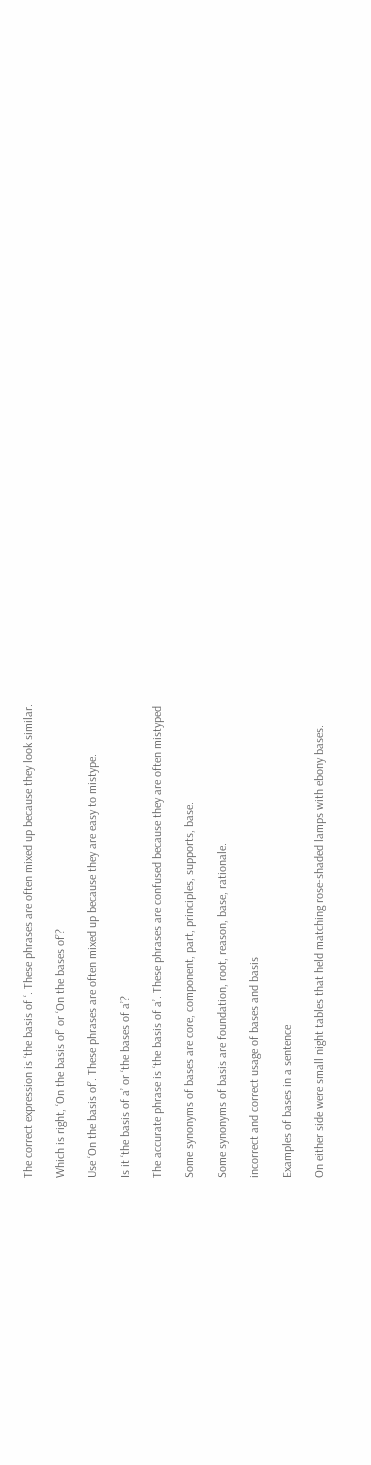The correct expression is ‘the basis of ‘. These phrases are often mixed up because they look similar.

Which is right, ‘On the basis of’ or ‘On the bases of’?

Use ‘On the basis of’. These phrases are often mixed up because they are easy to mistype.

Is it ‘the basis of a’ or ‘the bases of a’?

The accurate phrase is ‘the basis of a’. These phrases are confused because they are often mistyped

Some synonyms of bases are core, component, part, principles, supports, base.

Some synonyms of basis are foundation, root, reason, base, rationale.

incorrect and correct usage of bases and basis

Examples of bases in a sentence

On either side were small night tables that held matching rose-shaded lamps with ebony bases.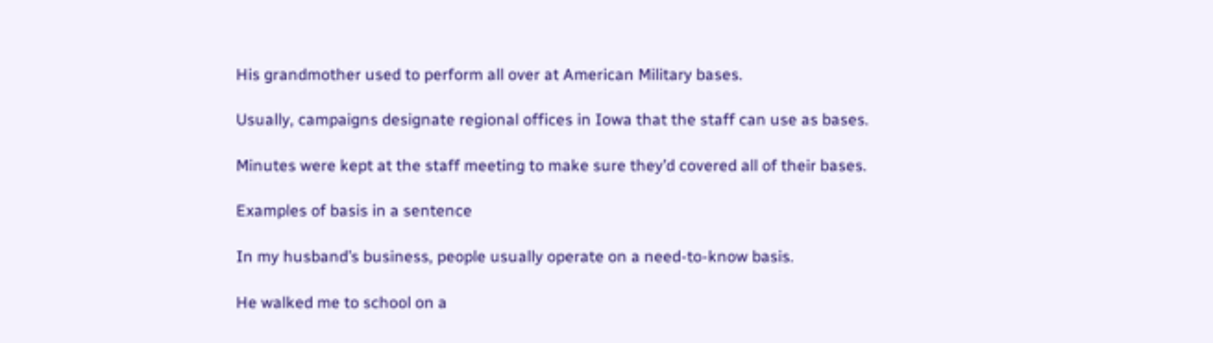His grandmother used to perform all over at American Military bases.

Usually, campaigns designate regional offices in Iowa that the staff can use as bases.

Minutes were kept at the staff meeting to make sure they’d covered all of their bases.

Examples of basis in a sentence

In my husband’s business, people usually operate on a need-to-know basis.

He walked me to school on a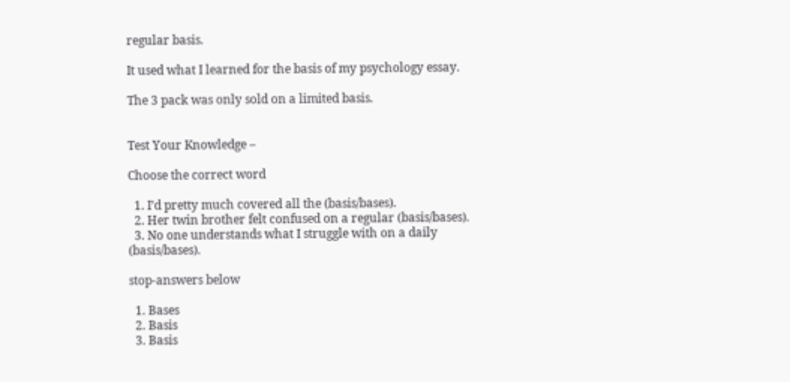regular basis.

It used what I learned for the basis of my psychology essay.

The 3 pack was only sold on a limited basis.


Test Your Knowledge –

Choose the correct word

  1. I’d pretty much covered all the (basis/bases).
  2. Her twin brother felt confused on a regular (basis/bases).
  3. No one understands what I struggle with on a daily (basis/bases).

stop-answers below

  1. Bases
  2. Basis
  3. Basis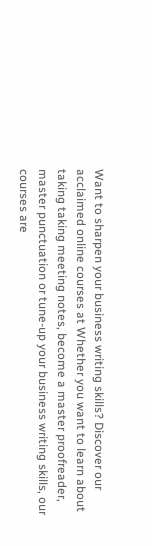Want to sharpen your business writing skills? Discover our acclaimed online courses at Whether you want to learn about taking taking meeting notes, become a master proofreader, master punctuation or tune-up your business writing skills, our courses are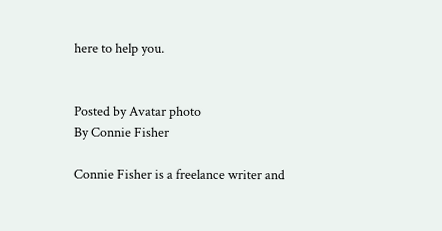here to help you.


Posted by Avatar photo
By Connie Fisher

Connie Fisher is a freelance writer and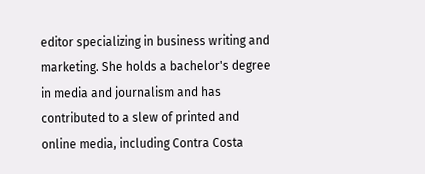editor specializing in business writing and marketing. She holds a bachelor's degree in media and journalism and has contributed to a slew of printed and online media, including Contra Costa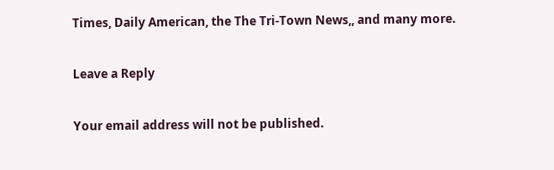Times, Daily American, the The Tri-Town News,, and many more.

Leave a Reply

Your email address will not be published.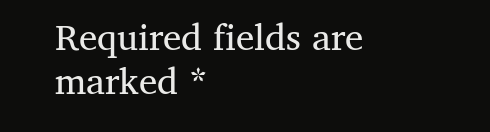Required fields are marked *